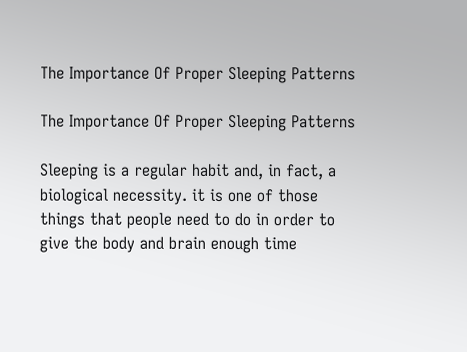The Importance Of Proper Sleeping Patterns

The Importance Of Proper Sleeping Patterns

Sleeping is a regular habit and, in fact, a biological necessity. it is one of those things that people need to do in order to give the body and brain enough time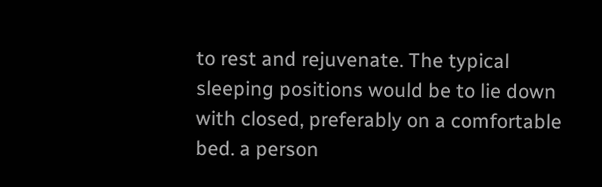to rest and rejuvenate. The typical sleeping positions would be to lie down with closed, preferably on a comfortable bed. a person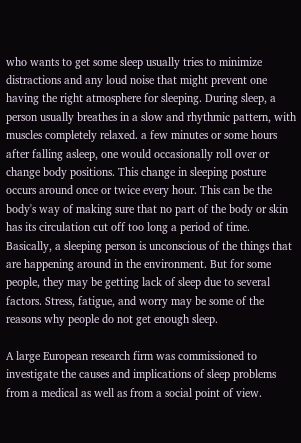who wants to get some sleep usually tries to minimize distractions and any loud noise that might prevent one having the right atmosphere for sleeping. During sleep, a person usually breathes in a slow and rhythmic pattern, with muscles completely relaxed. a few minutes or some hours after falling asleep, one would occasionally roll over or change body positions. This change in sleeping posture occurs around once or twice every hour. This can be the body's way of making sure that no part of the body or skin has its circulation cut off too long a period of time. Basically, a sleeping person is unconscious of the things that are happening around in the environment. But for some people, they may be getting lack of sleep due to several factors. Stress, fatigue, and worry may be some of the reasons why people do not get enough sleep.

A large European research firm was commissioned to investigate the causes and implications of sleep problems from a medical as well as from a social point of view.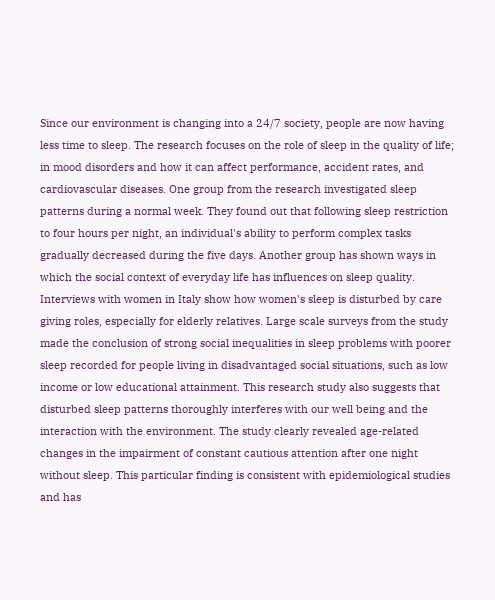Since our environment is changing into a 24/7 society, people are now having less time to sleep. The research focuses on the role of sleep in the quality of life; in mood disorders and how it can affect performance, accident rates, and cardiovascular diseases. One group from the research investigated sleep patterns during a normal week. They found out that following sleep restriction to four hours per night, an individual's ability to perform complex tasks gradually decreased during the five days. Another group has shown ways in which the social context of everyday life has influences on sleep quality. Interviews with women in Italy show how women's sleep is disturbed by care giving roles, especially for elderly relatives. Large scale surveys from the study made the conclusion of strong social inequalities in sleep problems with poorer sleep recorded for people living in disadvantaged social situations, such as low income or low educational attainment. This research study also suggests that disturbed sleep patterns thoroughly interferes with our well being and the interaction with the environment. The study clearly revealed age-related changes in the impairment of constant cautious attention after one night without sleep. This particular finding is consistent with epidemiological studies and has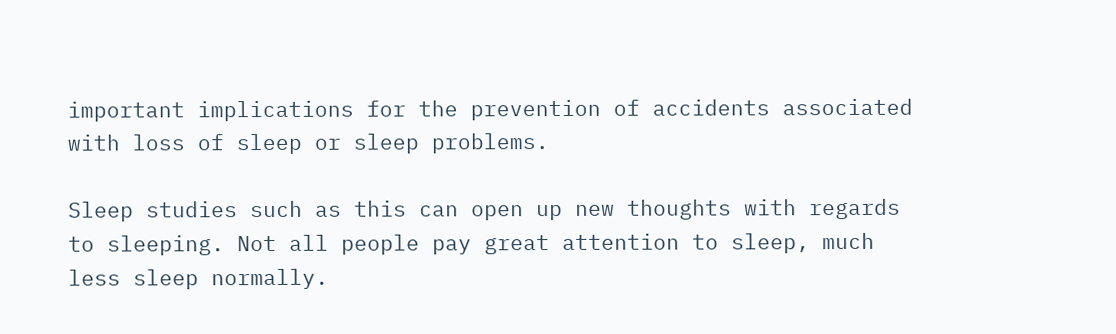important implications for the prevention of accidents associated with loss of sleep or sleep problems.

Sleep studies such as this can open up new thoughts with regards to sleeping. Not all people pay great attention to sleep, much less sleep normally.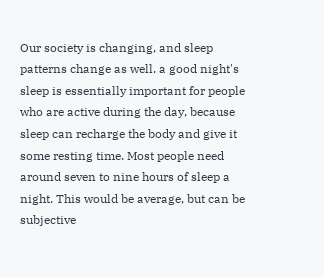Our society is changing, and sleep patterns change as well. a good night's sleep is essentially important for people who are active during the day, because sleep can recharge the body and give it some resting time. Most people need around seven to nine hours of sleep a night. This would be average, but can be subjective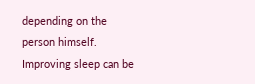depending on the person himself. Improving sleep can be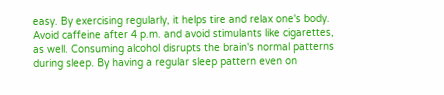easy. By exercising regularly, it helps tire and relax one's body. Avoid caffeine after 4 p.m. and avoid stimulants like cigarettes, as well. Consuming alcohol disrupts the brain's normal patterns during sleep. By having a regular sleep pattern even on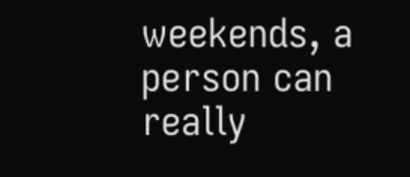weekends, a person can really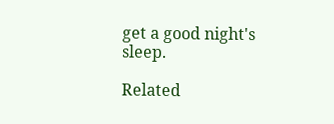get a good night's sleep.

Related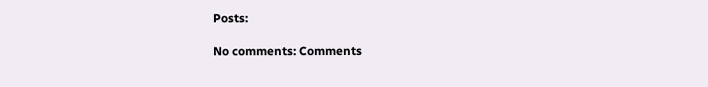Posts:

No comments: Comments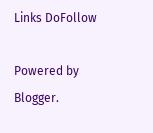Links DoFollow

Powered by Blogger.